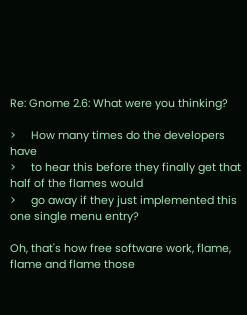Re: Gnome 2.6: What were you thinking?

>     How many times do the developers have
>     to hear this before they finally get that half of the flames would
>     go away if they just implemented this one single menu entry?

Oh, that's how free software work, flame, flame and flame those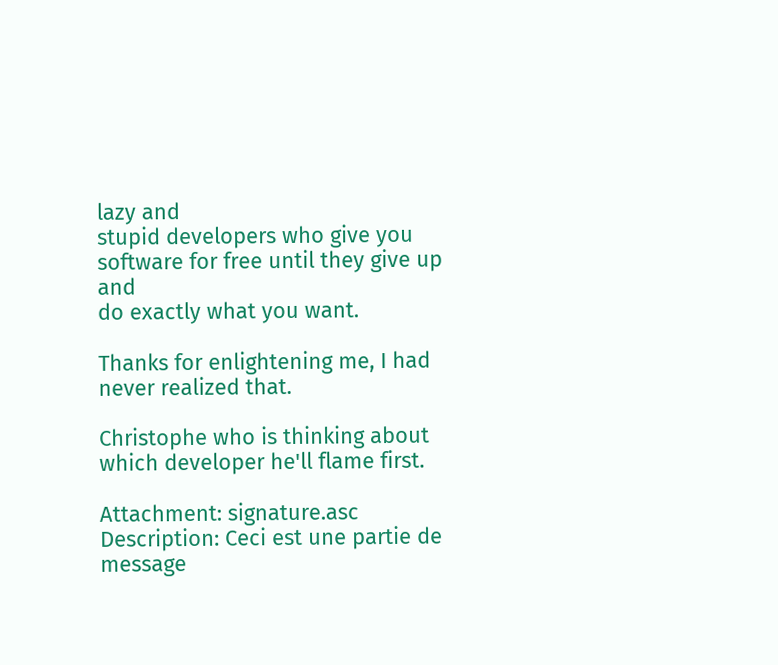lazy and
stupid developers who give you software for free until they give up and
do exactly what you want.

Thanks for enlightening me, I had never realized that.

Christophe who is thinking about which developer he'll flame first.

Attachment: signature.asc
Description: Ceci est une partie de message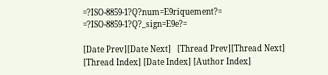=?ISO-8859-1?Q?num=E9riquement?= =?ISO-8859-1?Q?_sign=E9e?=

[Date Prev][Date Next]   [Thread Prev][Thread Next]   [Thread Index] [Date Index] [Author Index]